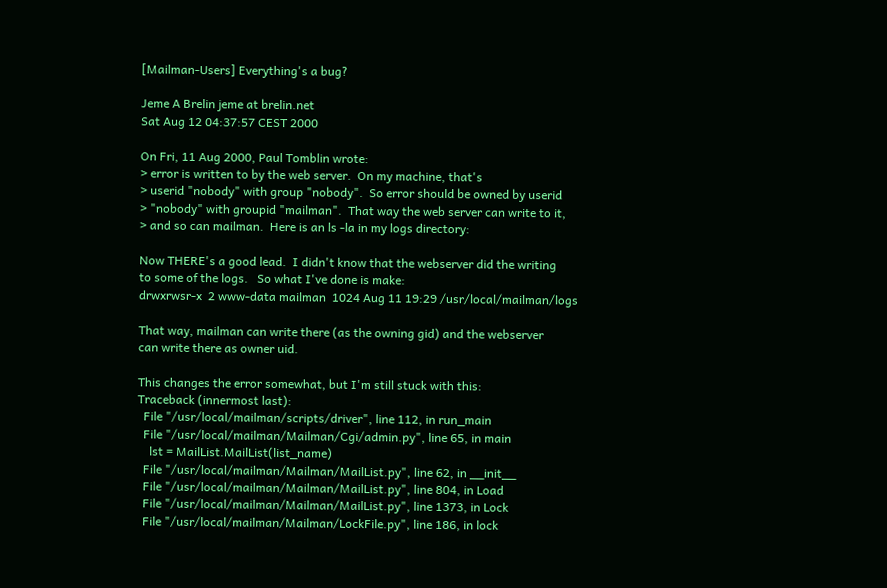[Mailman-Users] Everything's a bug?

Jeme A Brelin jeme at brelin.net
Sat Aug 12 04:37:57 CEST 2000

On Fri, 11 Aug 2000, Paul Tomblin wrote:
> error is written to by the web server.  On my machine, that's
> userid "nobody" with group "nobody".  So error should be owned by userid
> "nobody" with groupid "mailman".  That way the web server can write to it,
> and so can mailman.  Here is an ls -la in my logs directory:

Now THERE's a good lead.  I didn't know that the webserver did the writing
to some of the logs.   So what I've done is make:
drwxrwsr-x  2 www-data mailman  1024 Aug 11 19:29 /usr/local/mailman/logs

That way, mailman can write there (as the owning gid) and the webserver
can write there as owner uid.

This changes the error somewhat, but I'm still stuck with this:
Traceback (innermost last):
  File "/usr/local/mailman/scripts/driver", line 112, in run_main
  File "/usr/local/mailman/Mailman/Cgi/admin.py", line 65, in main
    lst = MailList.MailList(list_name)
  File "/usr/local/mailman/Mailman/MailList.py", line 62, in __init__
  File "/usr/local/mailman/Mailman/MailList.py", line 804, in Load
  File "/usr/local/mailman/Mailman/MailList.py", line 1373, in Lock
  File "/usr/local/mailman/Mailman/LockFile.py", line 186, in lock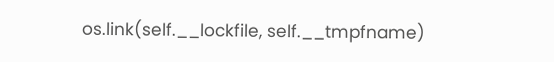os.link(self.__lockfile, self.__tmpfname)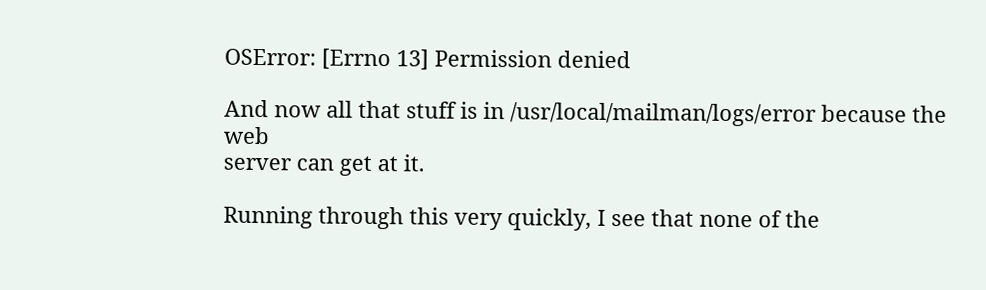OSError: [Errno 13] Permission denied

And now all that stuff is in /usr/local/mailman/logs/error because the web
server can get at it.

Running through this very quickly, I see that none of the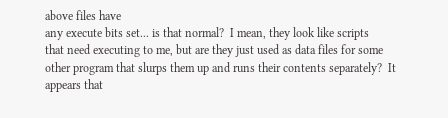above files have
any execute bits set... is that normal?  I mean, they look like scripts
that need executing to me, but are they just used as data files for some
other program that slurps them up and runs their contents separately?  It
appears that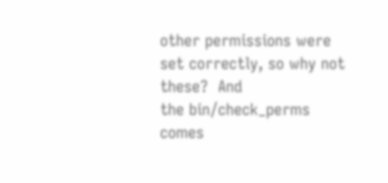other permissions were set correctly, so why not these?  And
the bin/check_perms comes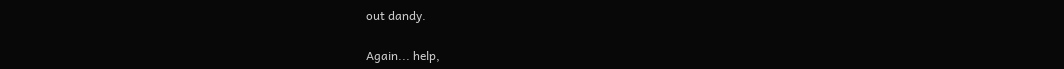out dandy.

Again... help,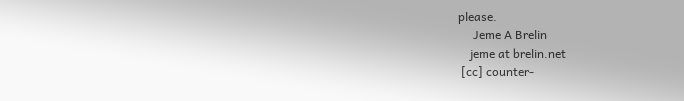please.
     Jeme A Brelin
    jeme at brelin.net
 [cc] counter-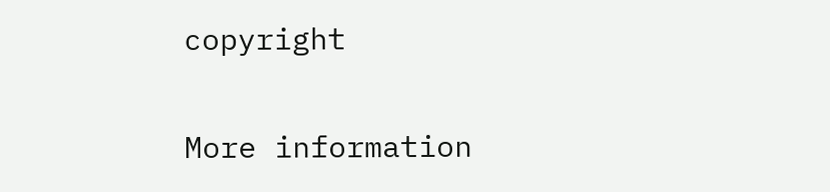copyright

More information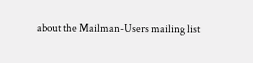about the Mailman-Users mailing list